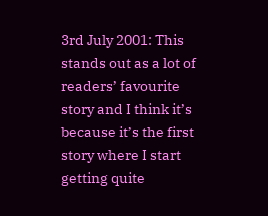3rd July 2001: This stands out as a lot of readers’ favourite story and I think it’s because it’s the first story where I start getting quite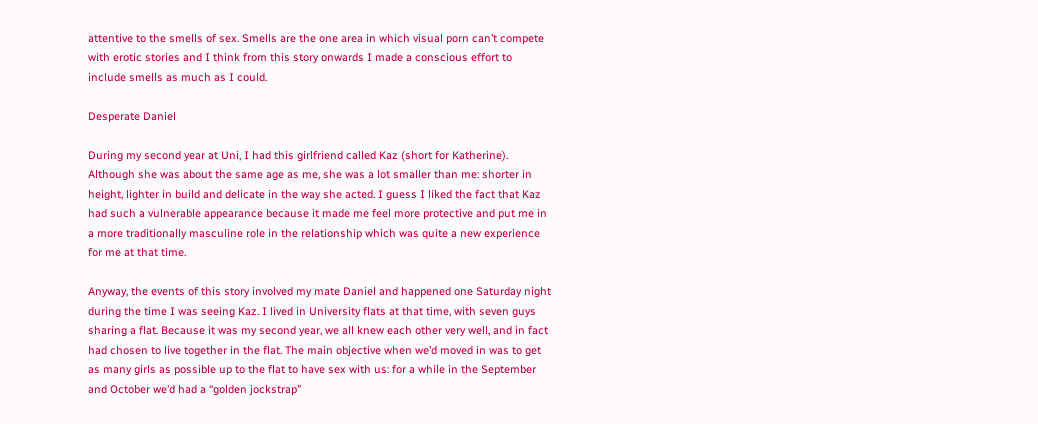attentive to the smells of sex. Smells are the one area in which visual porn can’t compete with erotic stories and I think from this story onwards I made a conscious effort to include smells as much as I could.

Desperate Daniel

During my second year at Uni, I had this girlfriend called Kaz (short for Katherine). Although she was about the same age as me, she was a lot smaller than me: shorter in height, lighter in build and delicate in the way she acted. I guess I liked the fact that Kaz had such a vulnerable appearance because it made me feel more protective and put me in a more traditionally masculine role in the relationship which was quite a new experience for me at that time.

Anyway, the events of this story involved my mate Daniel and happened one Saturday night during the time I was seeing Kaz. I lived in University flats at that time, with seven guys sharing a flat. Because it was my second year, we all knew each other very well, and in fact had chosen to live together in the flat. The main objective when we’d moved in was to get as many girls as possible up to the flat to have sex with us: for a while in the September and October we’d had a “golden jockstrap”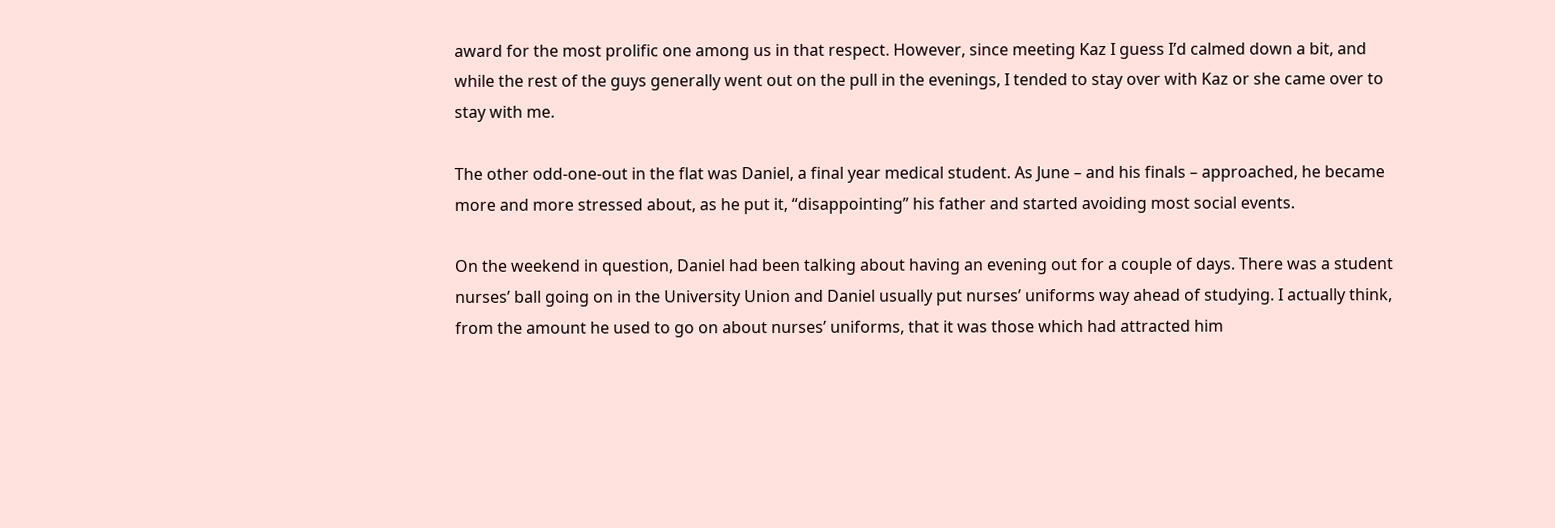award for the most prolific one among us in that respect. However, since meeting Kaz I guess I’d calmed down a bit, and while the rest of the guys generally went out on the pull in the evenings, I tended to stay over with Kaz or she came over to stay with me.

The other odd-one-out in the flat was Daniel, a final year medical student. As June – and his finals – approached, he became more and more stressed about, as he put it, “disappointing” his father and started avoiding most social events.

On the weekend in question, Daniel had been talking about having an evening out for a couple of days. There was a student nurses’ ball going on in the University Union and Daniel usually put nurses’ uniforms way ahead of studying. I actually think, from the amount he used to go on about nurses’ uniforms, that it was those which had attracted him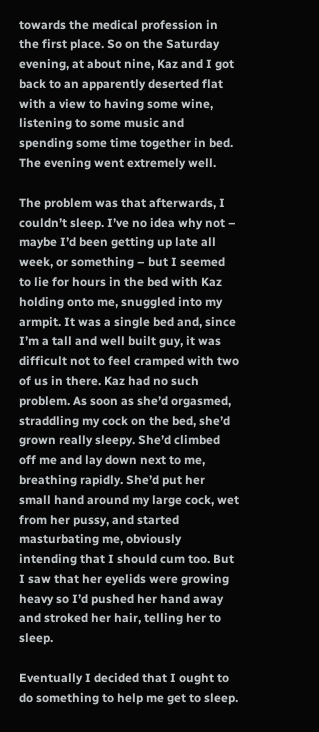towards the medical profession in the first place. So on the Saturday evening, at about nine, Kaz and I got back to an apparently deserted flat with a view to having some wine, listening to some music and spending some time together in bed. The evening went extremely well.

The problem was that afterwards, I couldn’t sleep. I’ve no idea why not – maybe I’d been getting up late all week, or something – but I seemed to lie for hours in the bed with Kaz holding onto me, snuggled into my armpit. It was a single bed and, since I’m a tall and well built guy, it was difficult not to feel cramped with two of us in there. Kaz had no such problem. As soon as she’d orgasmed, straddling my cock on the bed, she’d grown really sleepy. She’d climbed off me and lay down next to me, breathing rapidly. She’d put her small hand around my large cock, wet from her pussy, and started masturbating me, obviously intending that I should cum too. But I saw that her eyelids were growing heavy so I’d pushed her hand away and stroked her hair, telling her to sleep.

Eventually I decided that I ought to do something to help me get to sleep.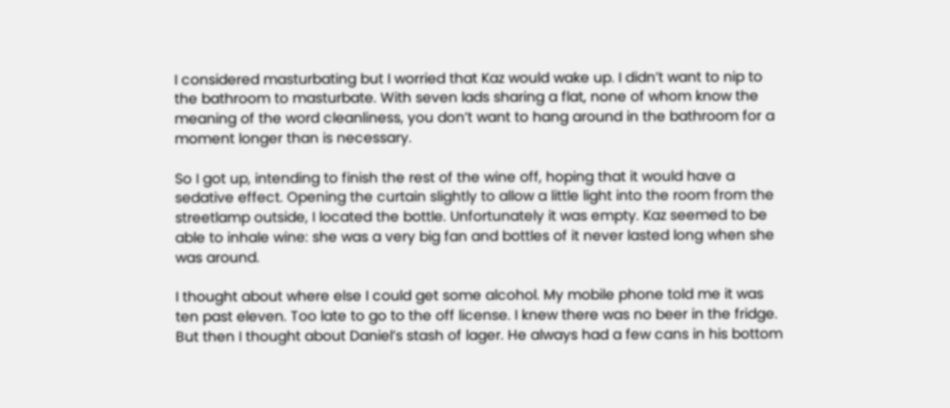I considered masturbating but I worried that Kaz would wake up. I didn’t want to nip to the bathroom to masturbate. With seven lads sharing a flat, none of whom know the meaning of the word cleanliness, you don’t want to hang around in the bathroom for a moment longer than is necessary.

So I got up, intending to finish the rest of the wine off, hoping that it would have a sedative effect. Opening the curtain slightly to allow a little light into the room from the streetlamp outside, I located the bottle. Unfortunately it was empty. Kaz seemed to be able to inhale wine: she was a very big fan and bottles of it never lasted long when she was around.

I thought about where else I could get some alcohol. My mobile phone told me it was ten past eleven. Too late to go to the off license. I knew there was no beer in the fridge. But then I thought about Daniel’s stash of lager. He always had a few cans in his bottom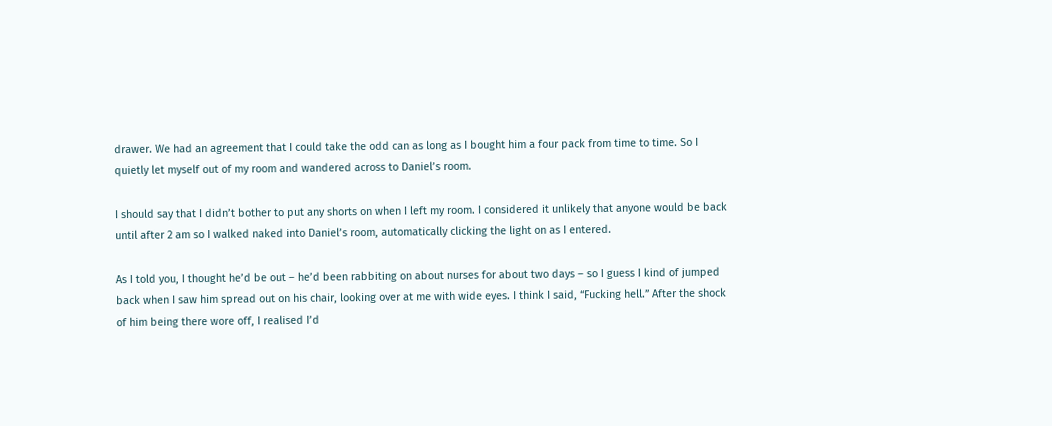drawer. We had an agreement that I could take the odd can as long as I bought him a four pack from time to time. So I quietly let myself out of my room and wandered across to Daniel’s room.

I should say that I didn’t bother to put any shorts on when I left my room. I considered it unlikely that anyone would be back until after 2 am so I walked naked into Daniel’s room, automatically clicking the light on as I entered.

As I told you, I thought he’d be out – he’d been rabbiting on about nurses for about two days – so I guess I kind of jumped back when I saw him spread out on his chair, looking over at me with wide eyes. I think I said, “Fucking hell.” After the shock of him being there wore off, I realised I’d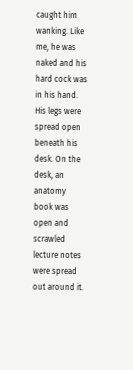caught him wanking. Like me, he was naked and his hard cock was in his hand. His legs were spread open beneath his desk. On the desk, an anatomy book was open and scrawled lecture notes were spread out around it.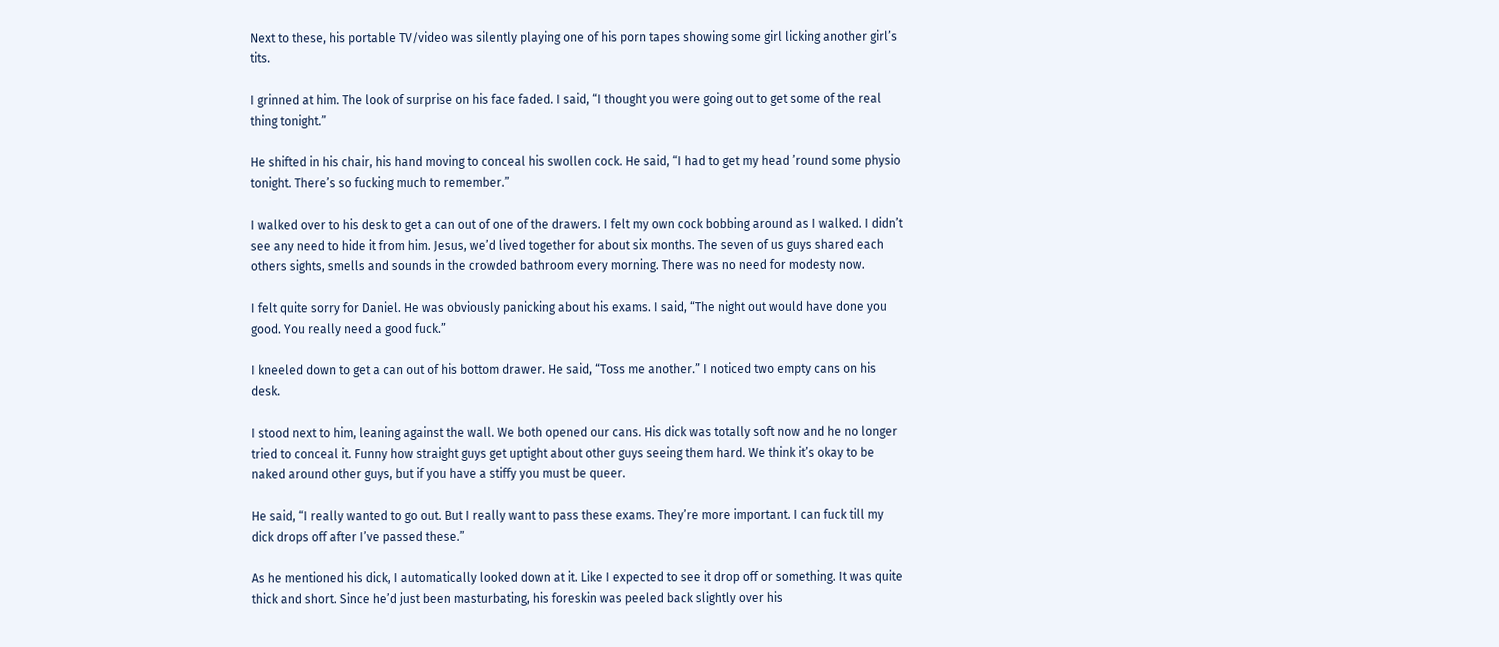Next to these, his portable TV/video was silently playing one of his porn tapes showing some girl licking another girl’s tits.

I grinned at him. The look of surprise on his face faded. I said, “I thought you were going out to get some of the real thing tonight.”

He shifted in his chair, his hand moving to conceal his swollen cock. He said, “I had to get my head ’round some physio tonight. There’s so fucking much to remember.”

I walked over to his desk to get a can out of one of the drawers. I felt my own cock bobbing around as I walked. I didn’t see any need to hide it from him. Jesus, we’d lived together for about six months. The seven of us guys shared each others sights, smells and sounds in the crowded bathroom every morning. There was no need for modesty now.

I felt quite sorry for Daniel. He was obviously panicking about his exams. I said, “The night out would have done you good. You really need a good fuck.”

I kneeled down to get a can out of his bottom drawer. He said, “Toss me another.” I noticed two empty cans on his desk.

I stood next to him, leaning against the wall. We both opened our cans. His dick was totally soft now and he no longer tried to conceal it. Funny how straight guys get uptight about other guys seeing them hard. We think it’s okay to be naked around other guys, but if you have a stiffy you must be queer.

He said, “I really wanted to go out. But I really want to pass these exams. They’re more important. I can fuck till my dick drops off after I’ve passed these.”

As he mentioned his dick, I automatically looked down at it. Like I expected to see it drop off or something. It was quite thick and short. Since he’d just been masturbating, his foreskin was peeled back slightly over his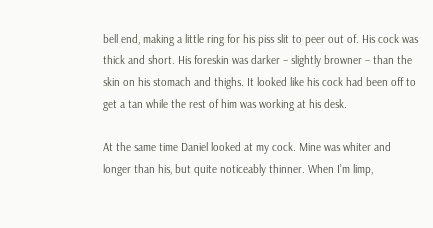bell end, making a little ring for his piss slit to peer out of. His cock was thick and short. His foreskin was darker – slightly browner – than the skin on his stomach and thighs. It looked like his cock had been off to get a tan while the rest of him was working at his desk.

At the same time Daniel looked at my cock. Mine was whiter and longer than his, but quite noticeably thinner. When I’m limp,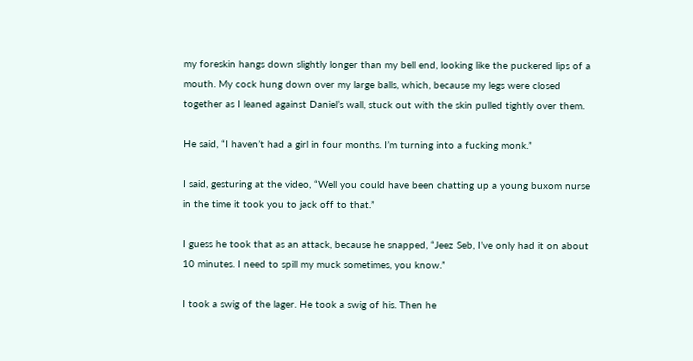my foreskin hangs down slightly longer than my bell end, looking like the puckered lips of a mouth. My cock hung down over my large balls, which, because my legs were closed together as I leaned against Daniel’s wall, stuck out with the skin pulled tightly over them.

He said, “I haven’t had a girl in four months. I’m turning into a fucking monk.”

I said, gesturing at the video, “Well you could have been chatting up a young buxom nurse in the time it took you to jack off to that.”

I guess he took that as an attack, because he snapped, “Jeez Seb, I’ve only had it on about 10 minutes. I need to spill my muck sometimes, you know.”

I took a swig of the lager. He took a swig of his. Then he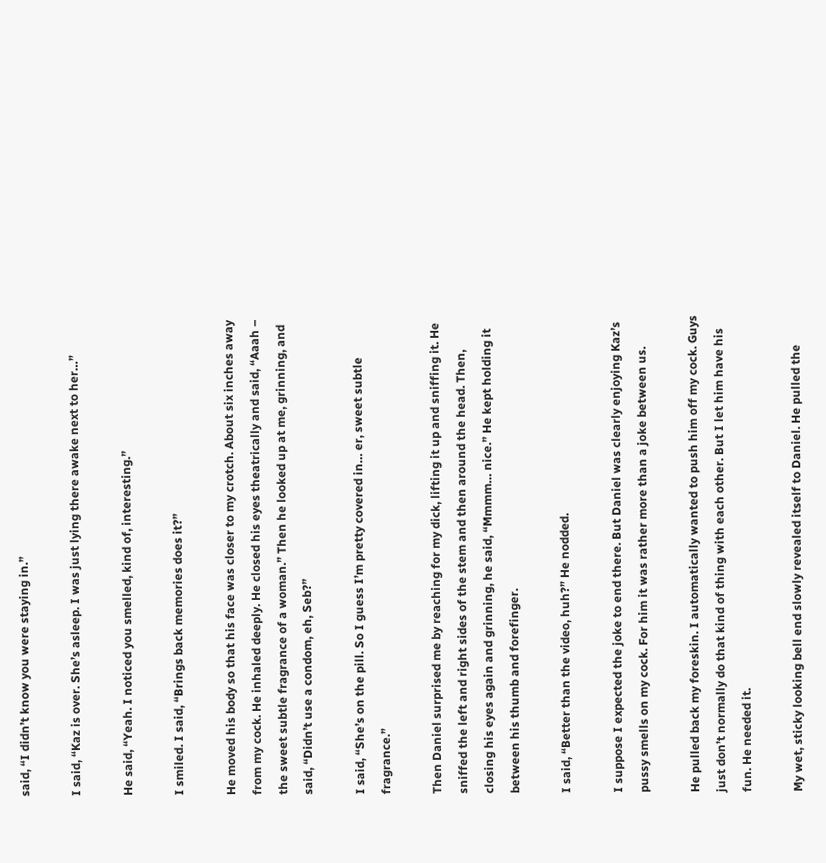said, “I didn’t know you were staying in.”

I said, “Kaz is over. She’s asleep. I was just lying there awake next to her…”

He said, “Yeah. I noticed you smelled, kind of, interesting.”

I smiled. I said, “Brings back memories does it?”

He moved his body so that his face was closer to my crotch. About six inches away from my cock. He inhaled deeply. He closed his eyes theatrically and said, “Aaah – the sweet subtle fragrance of a woman.” Then he looked up at me, grinning, and said, “Didn’t use a condom, eh, Seb?”

I said, “She’s on the pill. So I guess I’m pretty covered in… er, sweet subtle fragrance.”

Then Daniel surprised me by reaching for my dick, lifting it up and sniffing it. He sniffed the left and right sides of the stem and then around the head. Then, closing his eyes again and grinning, he said, “Mmmm… nice.” He kept holding it between his thumb and forefinger.

I said, “Better than the video, huh?” He nodded.

I suppose I expected the joke to end there. But Daniel was clearly enjoying Kaz’s pussy smells on my cock. For him it was rather more than a joke between us.

He pulled back my foreskin. I automatically wanted to push him off my cock. Guys just don’t normally do that kind of thing with each other. But I let him have his fun. He needed it.

My wet, sticky looking bell end slowly revealed itself to Daniel. He pulled the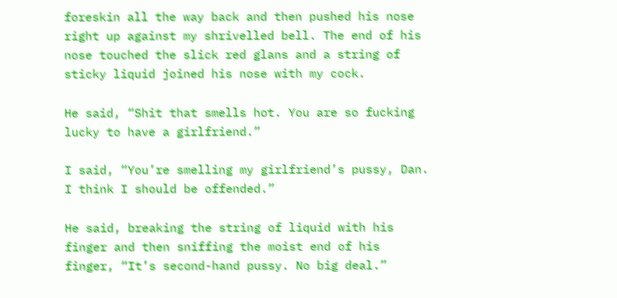foreskin all the way back and then pushed his nose right up against my shrivelled bell. The end of his nose touched the slick red glans and a string of sticky liquid joined his nose with my cock.

He said, “Shit that smells hot. You are so fucking lucky to have a girlfriend.”

I said, “You’re smelling my girlfriend’s pussy, Dan. I think I should be offended.”

He said, breaking the string of liquid with his finger and then sniffing the moist end of his finger, “It’s second-hand pussy. No big deal.”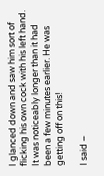I glanced down and saw him sort of flicking his own cock with his left hand. It was noticeably longer than it had been a few minutes earlier. He was getting off on this!

I said –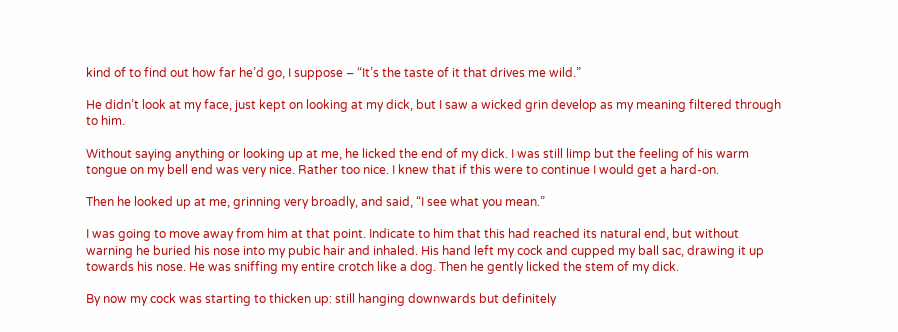kind of to find out how far he’d go, I suppose – “It’s the taste of it that drives me wild.”

He didn’t look at my face, just kept on looking at my dick, but I saw a wicked grin develop as my meaning filtered through to him.

Without saying anything or looking up at me, he licked the end of my dick. I was still limp but the feeling of his warm tongue on my bell end was very nice. Rather too nice. I knew that if this were to continue I would get a hard-on.

Then he looked up at me, grinning very broadly, and said, “I see what you mean.”

I was going to move away from him at that point. Indicate to him that this had reached its natural end, but without warning he buried his nose into my pubic hair and inhaled. His hand left my cock and cupped my ball sac, drawing it up towards his nose. He was sniffing my entire crotch like a dog. Then he gently licked the stem of my dick.

By now my cock was starting to thicken up: still hanging downwards but definitely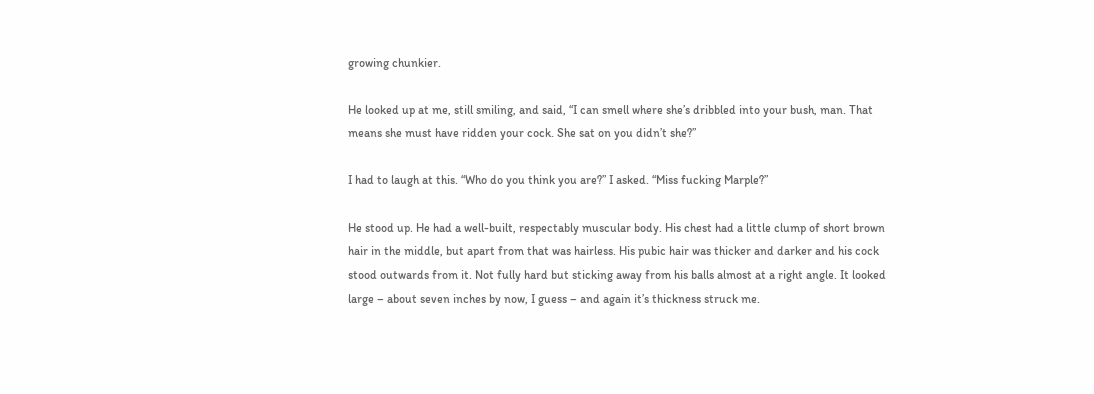growing chunkier.

He looked up at me, still smiling, and said, “I can smell where she’s dribbled into your bush, man. That means she must have ridden your cock. She sat on you didn’t she?”

I had to laugh at this. “Who do you think you are?” I asked. “Miss fucking Marple?”

He stood up. He had a well-built, respectably muscular body. His chest had a little clump of short brown hair in the middle, but apart from that was hairless. His pubic hair was thicker and darker and his cock stood outwards from it. Not fully hard but sticking away from his balls almost at a right angle. It looked large – about seven inches by now, I guess – and again it’s thickness struck me.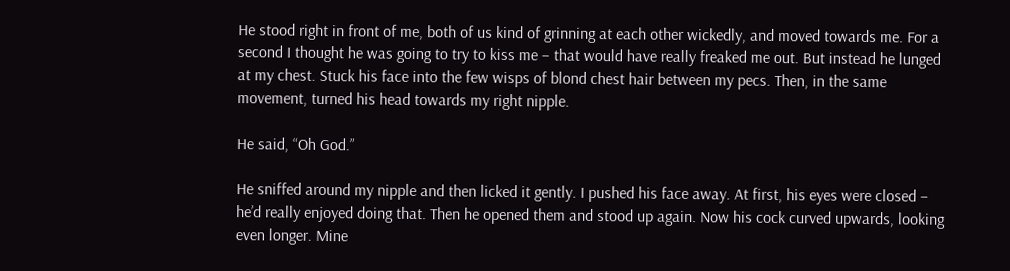He stood right in front of me, both of us kind of grinning at each other wickedly, and moved towards me. For a second I thought he was going to try to kiss me – that would have really freaked me out. But instead he lunged at my chest. Stuck his face into the few wisps of blond chest hair between my pecs. Then, in the same movement, turned his head towards my right nipple.

He said, “Oh God.”

He sniffed around my nipple and then licked it gently. I pushed his face away. At first, his eyes were closed – he’d really enjoyed doing that. Then he opened them and stood up again. Now his cock curved upwards, looking even longer. Mine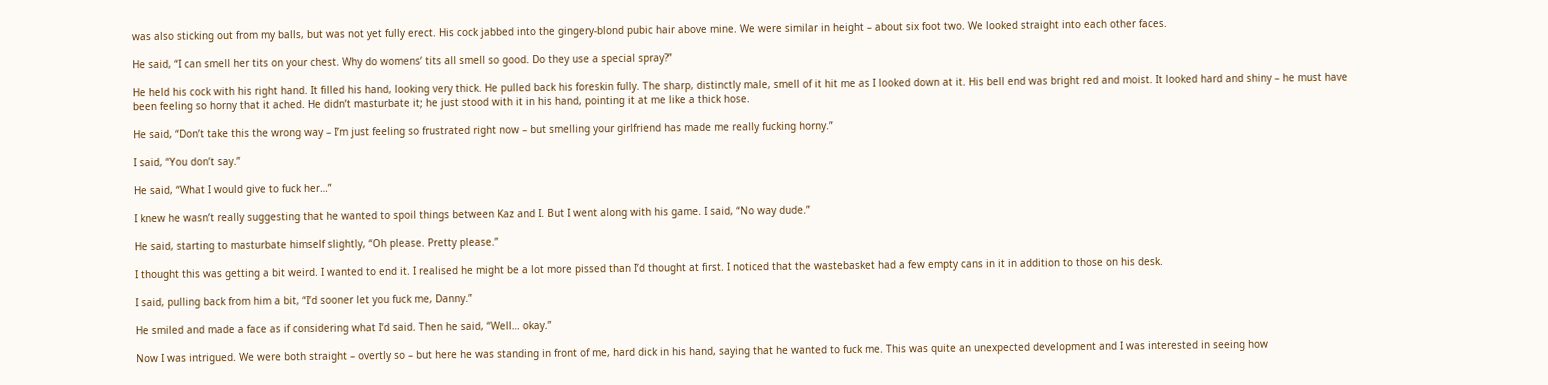was also sticking out from my balls, but was not yet fully erect. His cock jabbed into the gingery-blond pubic hair above mine. We were similar in height – about six foot two. We looked straight into each other faces.

He said, “I can smell her tits on your chest. Why do womens’ tits all smell so good. Do they use a special spray?”

He held his cock with his right hand. It filled his hand, looking very thick. He pulled back his foreskin fully. The sharp, distinctly male, smell of it hit me as I looked down at it. His bell end was bright red and moist. It looked hard and shiny – he must have been feeling so horny that it ached. He didn’t masturbate it; he just stood with it in his hand, pointing it at me like a thick hose.

He said, “Don’t take this the wrong way – I’m just feeling so frustrated right now – but smelling your girlfriend has made me really fucking horny.”

I said, “You don’t say.”

He said, “What I would give to fuck her…”

I knew he wasn’t really suggesting that he wanted to spoil things between Kaz and I. But I went along with his game. I said, “No way dude.”

He said, starting to masturbate himself slightly, “Oh please. Pretty please.”

I thought this was getting a bit weird. I wanted to end it. I realised he might be a lot more pissed than I’d thought at first. I noticed that the wastebasket had a few empty cans in it in addition to those on his desk.

I said, pulling back from him a bit, “I’d sooner let you fuck me, Danny.”

He smiled and made a face as if considering what I’d said. Then he said, “Well… okay.”

Now I was intrigued. We were both straight – overtly so – but here he was standing in front of me, hard dick in his hand, saying that he wanted to fuck me. This was quite an unexpected development and I was interested in seeing how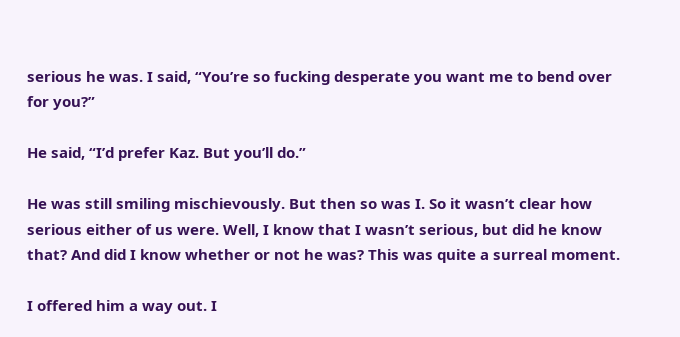serious he was. I said, “You’re so fucking desperate you want me to bend over for you?”

He said, “I’d prefer Kaz. But you’ll do.”

He was still smiling mischievously. But then so was I. So it wasn’t clear how serious either of us were. Well, I know that I wasn’t serious, but did he know that? And did I know whether or not he was? This was quite a surreal moment.

I offered him a way out. I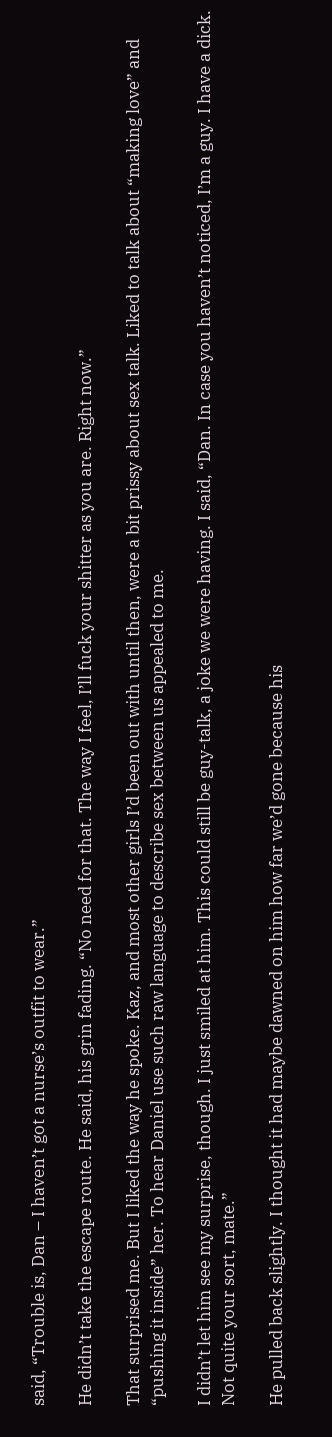said, “Trouble is, Dan – I haven’t got a nurse’s outfit to wear.”

He didn’t take the escape route. He said, his grin fading. “No need for that. The way I feel, I’ll fuck your shitter as you are. Right now.”

That surprised me. But I liked the way he spoke. Kaz, and most other girls I’d been out with until then, were a bit prissy about sex talk. Liked to talk about “making love” and “pushing it inside” her. To hear Daniel use such raw language to describe sex between us appealed to me.

I didn’t let him see my surprise, though. I just smiled at him. This could still be guy-talk, a joke we were having. I said, “Dan. In case you haven’t noticed, I’m a guy. I have a dick. Not quite your sort, mate.”

He pulled back slightly. I thought it had maybe dawned on him how far we’d gone because his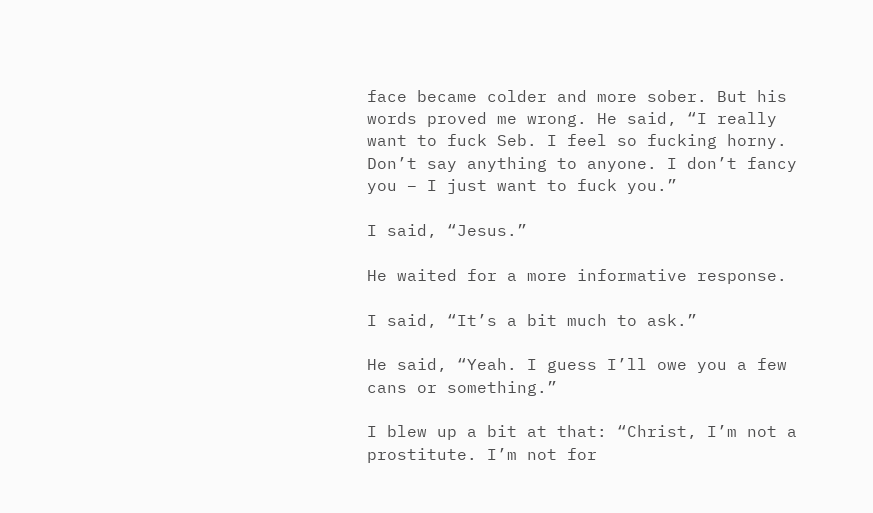face became colder and more sober. But his words proved me wrong. He said, “I really want to fuck Seb. I feel so fucking horny. Don’t say anything to anyone. I don’t fancy you – I just want to fuck you.”

I said, “Jesus.”

He waited for a more informative response.

I said, “It’s a bit much to ask.”

He said, “Yeah. I guess I’ll owe you a few cans or something.”

I blew up a bit at that: “Christ, I’m not a prostitute. I’m not for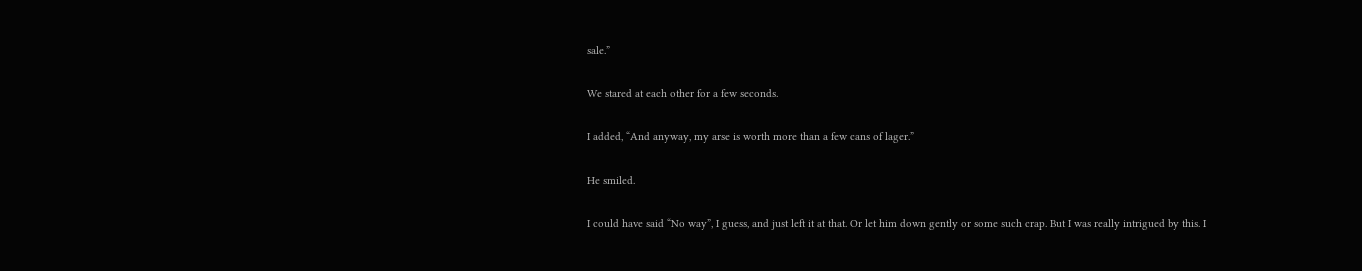sale.”

We stared at each other for a few seconds.

I added, “And anyway, my arse is worth more than a few cans of lager.”

He smiled.

I could have said “No way”, I guess, and just left it at that. Or let him down gently or some such crap. But I was really intrigued by this. I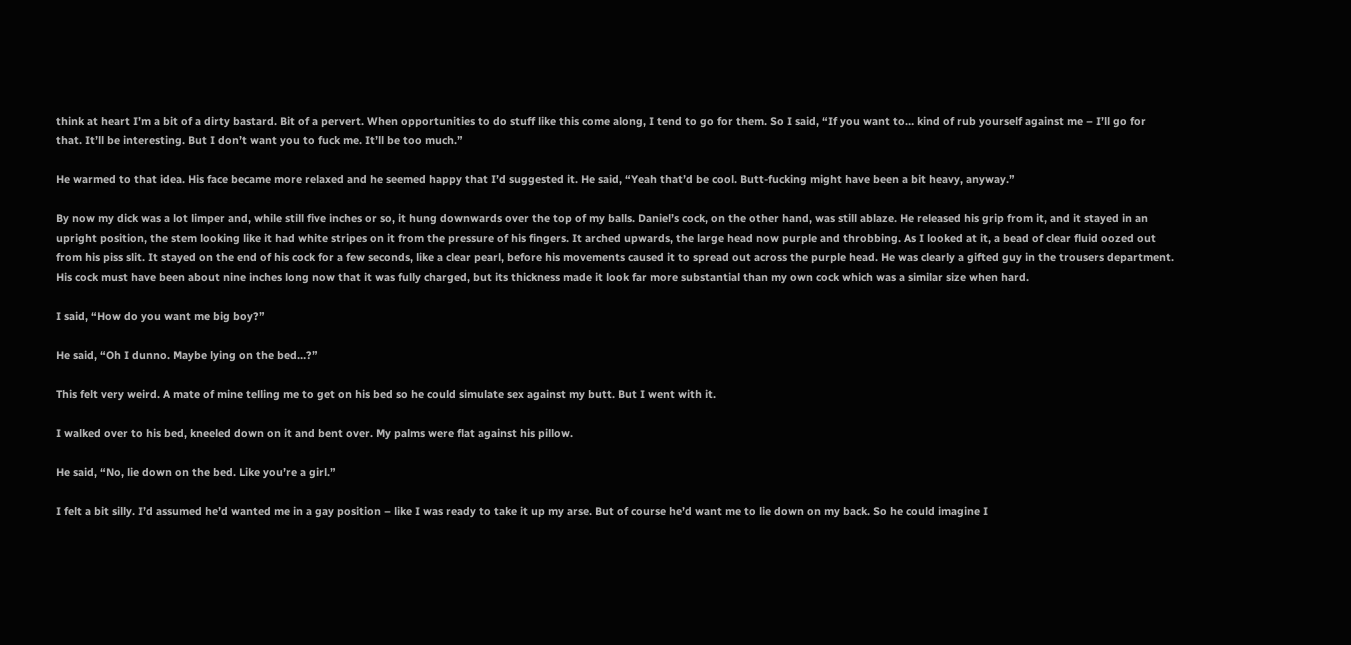think at heart I’m a bit of a dirty bastard. Bit of a pervert. When opportunities to do stuff like this come along, I tend to go for them. So I said, “If you want to… kind of rub yourself against me – I’ll go for that. It’ll be interesting. But I don’t want you to fuck me. It’ll be too much.”

He warmed to that idea. His face became more relaxed and he seemed happy that I’d suggested it. He said, “Yeah that’d be cool. Butt-fucking might have been a bit heavy, anyway.”

By now my dick was a lot limper and, while still five inches or so, it hung downwards over the top of my balls. Daniel’s cock, on the other hand, was still ablaze. He released his grip from it, and it stayed in an upright position, the stem looking like it had white stripes on it from the pressure of his fingers. It arched upwards, the large head now purple and throbbing. As I looked at it, a bead of clear fluid oozed out from his piss slit. It stayed on the end of his cock for a few seconds, like a clear pearl, before his movements caused it to spread out across the purple head. He was clearly a gifted guy in the trousers department. His cock must have been about nine inches long now that it was fully charged, but its thickness made it look far more substantial than my own cock which was a similar size when hard.

I said, “How do you want me big boy?”

He said, “Oh I dunno. Maybe lying on the bed…?”

This felt very weird. A mate of mine telling me to get on his bed so he could simulate sex against my butt. But I went with it.

I walked over to his bed, kneeled down on it and bent over. My palms were flat against his pillow.

He said, “No, lie down on the bed. Like you’re a girl.”

I felt a bit silly. I’d assumed he’d wanted me in a gay position – like I was ready to take it up my arse. But of course he’d want me to lie down on my back. So he could imagine I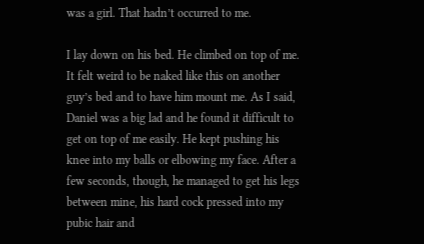was a girl. That hadn’t occurred to me.

I lay down on his bed. He climbed on top of me. It felt weird to be naked like this on another guy’s bed and to have him mount me. As I said, Daniel was a big lad and he found it difficult to get on top of me easily. He kept pushing his knee into my balls or elbowing my face. After a few seconds, though, he managed to get his legs between mine, his hard cock pressed into my pubic hair and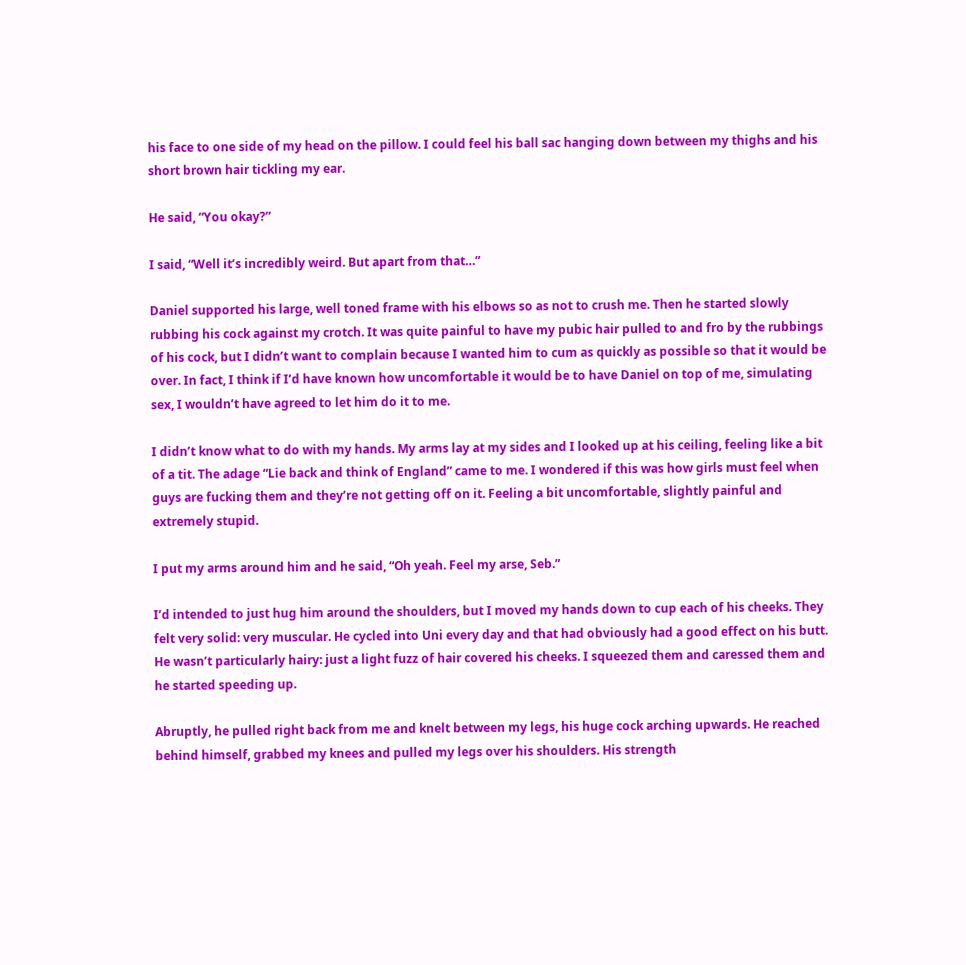his face to one side of my head on the pillow. I could feel his ball sac hanging down between my thighs and his short brown hair tickling my ear.

He said, “You okay?”

I said, “Well it’s incredibly weird. But apart from that…”

Daniel supported his large, well toned frame with his elbows so as not to crush me. Then he started slowly rubbing his cock against my crotch. It was quite painful to have my pubic hair pulled to and fro by the rubbings of his cock, but I didn’t want to complain because I wanted him to cum as quickly as possible so that it would be over. In fact, I think if I’d have known how uncomfortable it would be to have Daniel on top of me, simulating sex, I wouldn’t have agreed to let him do it to me.

I didn’t know what to do with my hands. My arms lay at my sides and I looked up at his ceiling, feeling like a bit of a tit. The adage “Lie back and think of England” came to me. I wondered if this was how girls must feel when guys are fucking them and they’re not getting off on it. Feeling a bit uncomfortable, slightly painful and extremely stupid.

I put my arms around him and he said, “Oh yeah. Feel my arse, Seb.”

I’d intended to just hug him around the shoulders, but I moved my hands down to cup each of his cheeks. They felt very solid: very muscular. He cycled into Uni every day and that had obviously had a good effect on his butt. He wasn’t particularly hairy: just a light fuzz of hair covered his cheeks. I squeezed them and caressed them and he started speeding up.

Abruptly, he pulled right back from me and knelt between my legs, his huge cock arching upwards. He reached behind himself, grabbed my knees and pulled my legs over his shoulders. His strength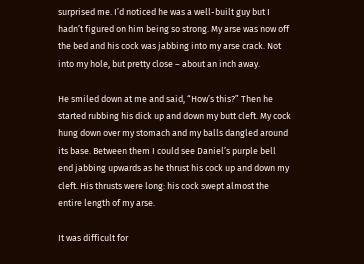surprised me. I’d noticed he was a well-built guy but I hadn’t figured on him being so strong. My arse was now off the bed and his cock was jabbing into my arse crack. Not into my hole, but pretty close – about an inch away.

He smiled down at me and said, “How’s this?” Then he started rubbing his dick up and down my butt cleft. My cock hung down over my stomach and my balls dangled around its base. Between them I could see Daniel’s purple bell end jabbing upwards as he thrust his cock up and down my cleft. His thrusts were long: his cock swept almost the entire length of my arse.

It was difficult for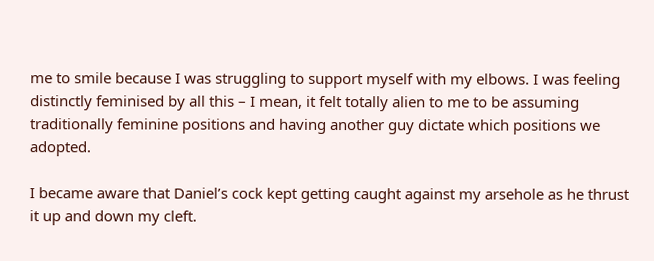me to smile because I was struggling to support myself with my elbows. I was feeling distinctly feminised by all this – I mean, it felt totally alien to me to be assuming traditionally feminine positions and having another guy dictate which positions we adopted.

I became aware that Daniel’s cock kept getting caught against my arsehole as he thrust it up and down my cleft.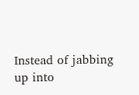Instead of jabbing up into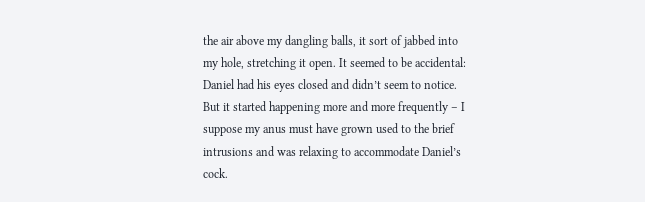the air above my dangling balls, it sort of jabbed into my hole, stretching it open. It seemed to be accidental: Daniel had his eyes closed and didn’t seem to notice. But it started happening more and more frequently – I suppose my anus must have grown used to the brief intrusions and was relaxing to accommodate Daniel’s cock.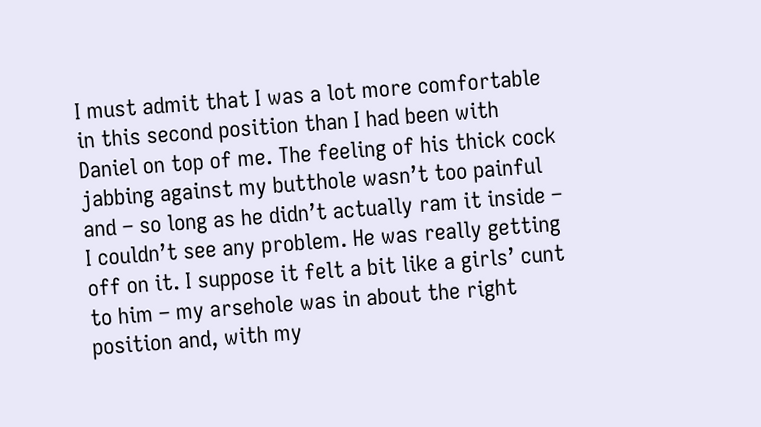I must admit that I was a lot more comfortable in this second position than I had been with Daniel on top of me. The feeling of his thick cock jabbing against my butthole wasn’t too painful and – so long as he didn’t actually ram it inside – I couldn’t see any problem. He was really getting off on it. I suppose it felt a bit like a girls’ cunt to him – my arsehole was in about the right position and, with my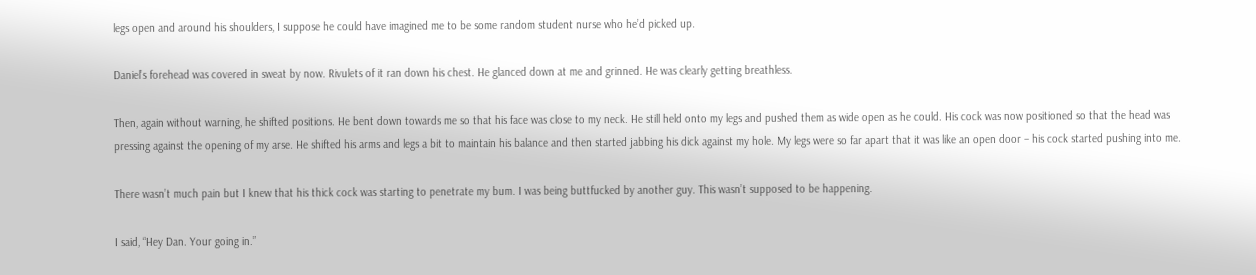legs open and around his shoulders, I suppose he could have imagined me to be some random student nurse who he’d picked up.

Daniel’s forehead was covered in sweat by now. Rivulets of it ran down his chest. He glanced down at me and grinned. He was clearly getting breathless.

Then, again without warning, he shifted positions. He bent down towards me so that his face was close to my neck. He still held onto my legs and pushed them as wide open as he could. His cock was now positioned so that the head was pressing against the opening of my arse. He shifted his arms and legs a bit to maintain his balance and then started jabbing his dick against my hole. My legs were so far apart that it was like an open door – his cock started pushing into me.

There wasn’t much pain but I knew that his thick cock was starting to penetrate my bum. I was being buttfucked by another guy. This wasn’t supposed to be happening.

I said, “Hey Dan. Your going in.”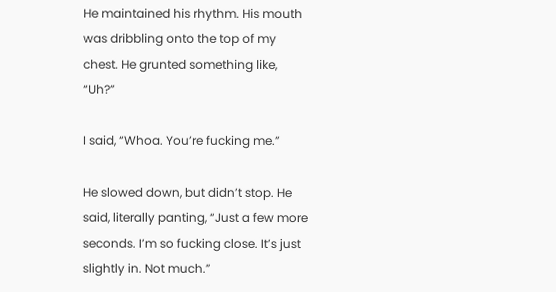He maintained his rhythm. His mouth was dribbling onto the top of my chest. He grunted something like, “Uh?”

I said, “Whoa. You’re fucking me.”

He slowed down, but didn’t stop. He said, literally panting, “Just a few more seconds. I’m so fucking close. It’s just slightly in. Not much.”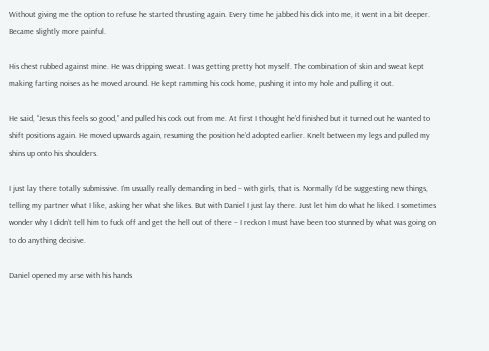Without giving me the option to refuse he started thrusting again. Every time he jabbed his dick into me, it went in a bit deeper. Became slightly more painful.

His chest rubbed against mine. He was dripping sweat. I was getting pretty hot myself. The combination of skin and sweat kept making farting noises as he moved around. He kept ramming his cock home, pushing it into my hole and pulling it out.

He said, “Jesus this feels so good,” and pulled his cock out from me. At first I thought he’d finished but it turned out he wanted to shift positions again. He moved upwards again, resuming the position he’d adopted earlier. Knelt between my legs and pulled my shins up onto his shoulders.

I just lay there totally submissive. I’m usually really demanding in bed – with girls, that is. Normally I’d be suggesting new things, telling my partner what I like, asking her what she likes. But with Daniel I just lay there. Just let him do what he liked. I sometimes wonder why I didn’t tell him to fuck off and get the hell out of there – I reckon I must have been too stunned by what was going on to do anything decisive.

Daniel opened my arse with his hands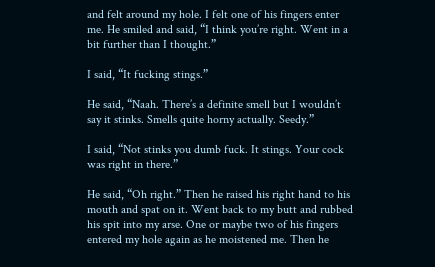and felt around my hole. I felt one of his fingers enter me. He smiled and said, “I think you’re right. Went in a bit further than I thought.”

I said, “It fucking stings.”

He said, “Naah. There’s a definite smell but I wouldn’t say it stinks. Smells quite horny actually. Seedy.”

I said, “Not stinks you dumb fuck. It stings. Your cock was right in there.”

He said, “Oh right.” Then he raised his right hand to his mouth and spat on it. Went back to my butt and rubbed his spit into my arse. One or maybe two of his fingers entered my hole again as he moistened me. Then he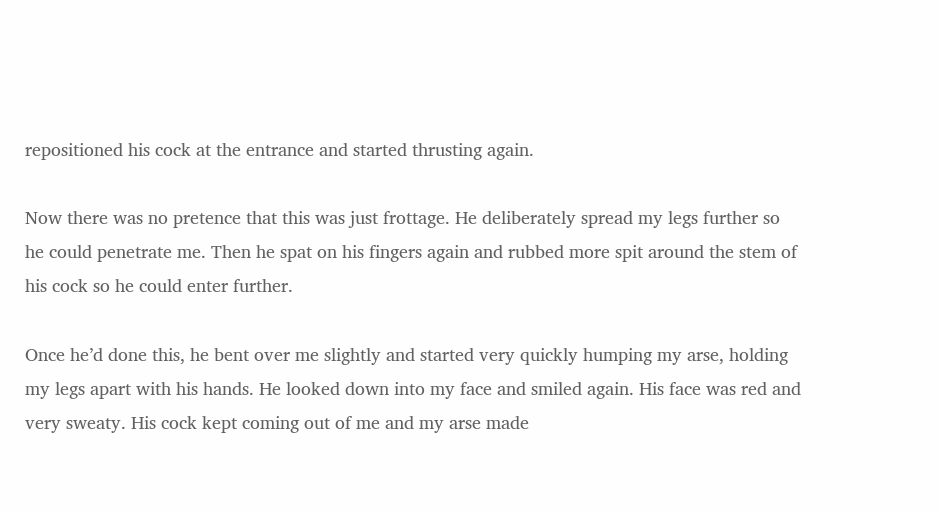repositioned his cock at the entrance and started thrusting again.

Now there was no pretence that this was just frottage. He deliberately spread my legs further so he could penetrate me. Then he spat on his fingers again and rubbed more spit around the stem of his cock so he could enter further.

Once he’d done this, he bent over me slightly and started very quickly humping my arse, holding my legs apart with his hands. He looked down into my face and smiled again. His face was red and very sweaty. His cock kept coming out of me and my arse made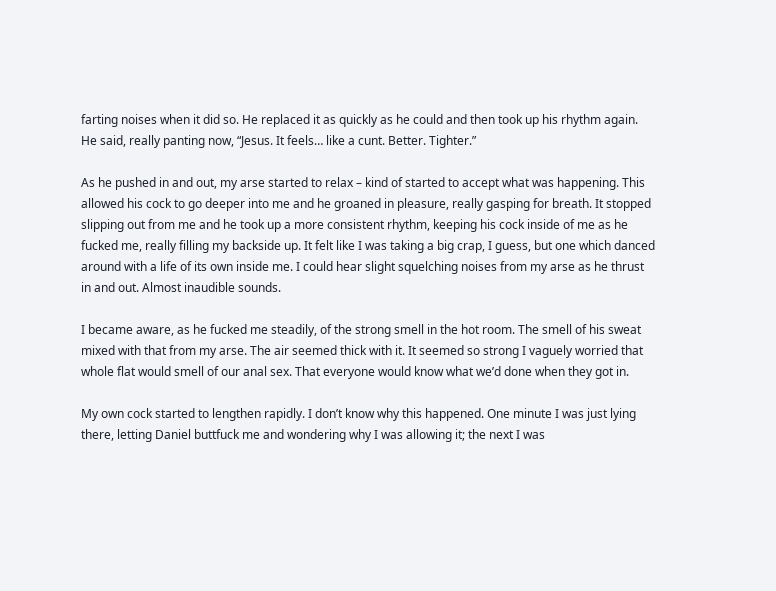farting noises when it did so. He replaced it as quickly as he could and then took up his rhythm again. He said, really panting now, “Jesus. It feels… like a cunt. Better. Tighter.”

As he pushed in and out, my arse started to relax – kind of started to accept what was happening. This allowed his cock to go deeper into me and he groaned in pleasure, really gasping for breath. It stopped slipping out from me and he took up a more consistent rhythm, keeping his cock inside of me as he fucked me, really filling my backside up. It felt like I was taking a big crap, I guess, but one which danced around with a life of its own inside me. I could hear slight squelching noises from my arse as he thrust in and out. Almost inaudible sounds.

I became aware, as he fucked me steadily, of the strong smell in the hot room. The smell of his sweat mixed with that from my arse. The air seemed thick with it. It seemed so strong I vaguely worried that whole flat would smell of our anal sex. That everyone would know what we’d done when they got in.

My own cock started to lengthen rapidly. I don’t know why this happened. One minute I was just lying there, letting Daniel buttfuck me and wondering why I was allowing it; the next I was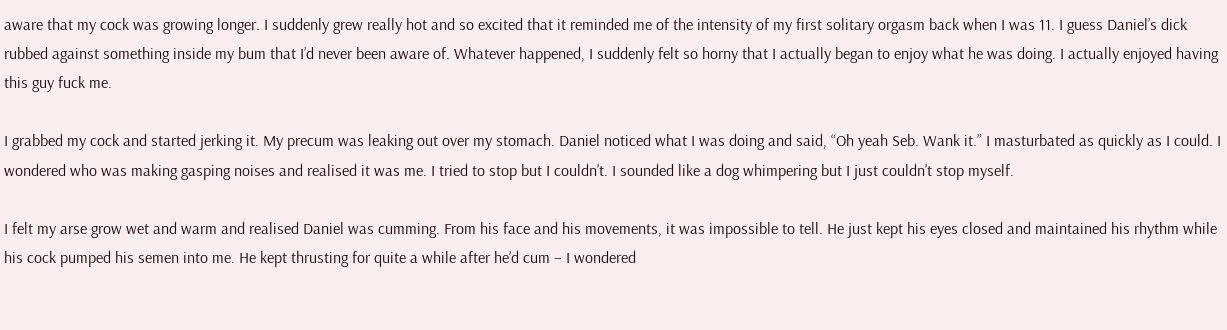aware that my cock was growing longer. I suddenly grew really hot and so excited that it reminded me of the intensity of my first solitary orgasm back when I was 11. I guess Daniel’s dick rubbed against something inside my bum that I’d never been aware of. Whatever happened, I suddenly felt so horny that I actually began to enjoy what he was doing. I actually enjoyed having this guy fuck me.

I grabbed my cock and started jerking it. My precum was leaking out over my stomach. Daniel noticed what I was doing and said, “Oh yeah Seb. Wank it.” I masturbated as quickly as I could. I wondered who was making gasping noises and realised it was me. I tried to stop but I couldn’t. I sounded like a dog whimpering but I just couldn’t stop myself.

I felt my arse grow wet and warm and realised Daniel was cumming. From his face and his movements, it was impossible to tell. He just kept his eyes closed and maintained his rhythm while his cock pumped his semen into me. He kept thrusting for quite a while after he’d cum – I wondered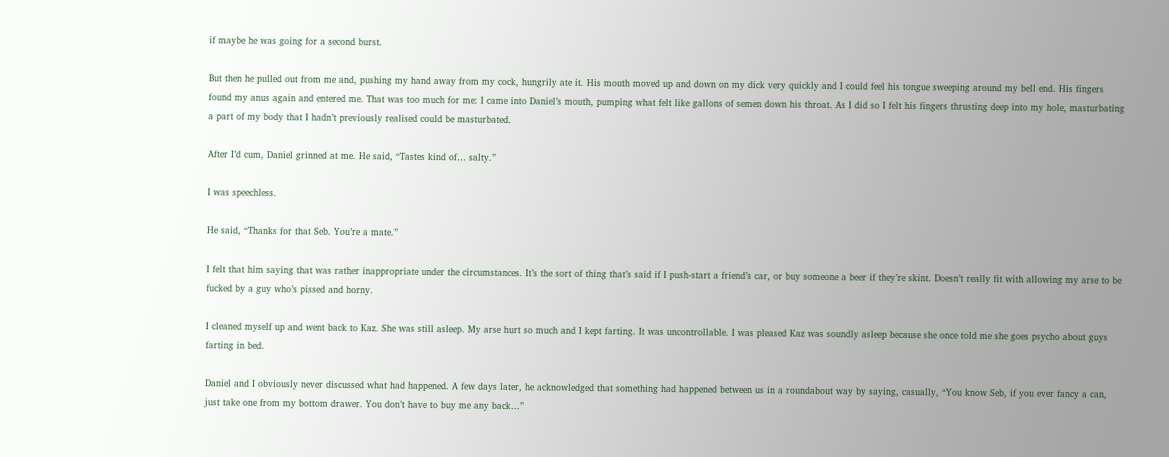if maybe he was going for a second burst.

But then he pulled out from me and, pushing my hand away from my cock, hungrily ate it. His mouth moved up and down on my dick very quickly and I could feel his tongue sweeping around my bell end. His fingers found my anus again and entered me. That was too much for me: I came into Daniel’s mouth, pumping what felt like gallons of semen down his throat. As I did so I felt his fingers thrusting deep into my hole, masturbating a part of my body that I hadn’t previously realised could be masturbated.

After I’d cum, Daniel grinned at me. He said, “Tastes kind of… salty.”

I was speechless.

He said, “Thanks for that Seb. You’re a mate.”

I felt that him saying that was rather inappropriate under the circumstances. It’s the sort of thing that’s said if I push-start a friend’s car, or buy someone a beer if they’re skint. Doesn’t really fit with allowing my arse to be fucked by a guy who’s pissed and horny.

I cleaned myself up and went back to Kaz. She was still asleep. My arse hurt so much and I kept farting. It was uncontrollable. I was pleased Kaz was soundly asleep because she once told me she goes psycho about guys farting in bed.

Daniel and I obviously never discussed what had happened. A few days later, he acknowledged that something had happened between us in a roundabout way by saying, casually, “You know Seb, if you ever fancy a can, just take one from my bottom drawer. You don’t have to buy me any back…”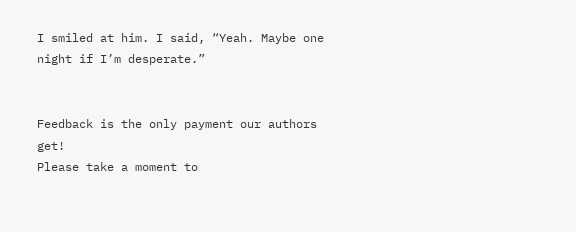I smiled at him. I said, “Yeah. Maybe one night if I’m desperate.”


Feedback is the only payment our authors get!
Please take a moment to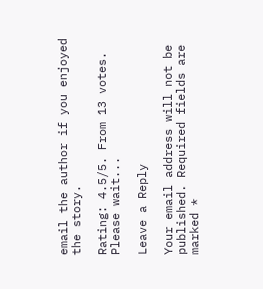email the author if you enjoyed the story.

Rating: 4.5/5. From 13 votes.
Please wait...

Leave a Reply

Your email address will not be published. Required fields are marked *